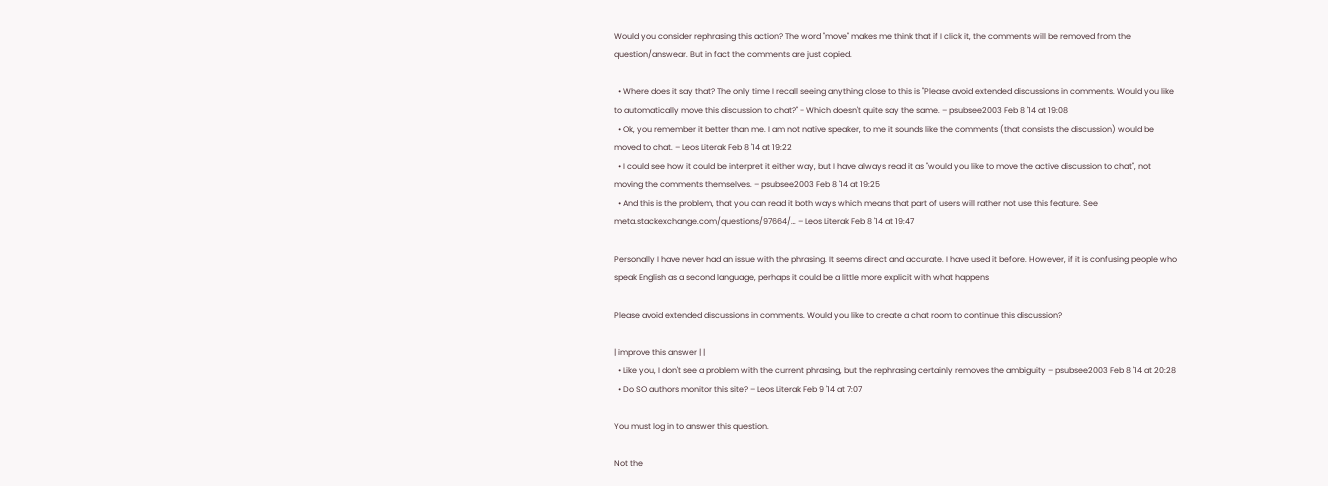Would you consider rephrasing this action? The word "move" makes me think that if I click it, the comments will be removed from the question/answear. But in fact the comments are just copied.

  • Where does it say that? The only time I recall seeing anything close to this is "Please avoid extended discussions in comments. Would you like to automatically move this discussion to chat?" - Which doesn't quite say the same. – psubsee2003 Feb 8 '14 at 19:08
  • Ok, you remember it better than me. I am not native speaker, to me it sounds like the comments (that consists the discussion) would be moved to chat. – Leos Literak Feb 8 '14 at 19:22
  • I could see how it could be interpret it either way, but I have always read it as "would you like to move the active discussion to chat", not moving the comments themselves. – psubsee2003 Feb 8 '14 at 19:25
  • And this is the problem, that you can read it both ways which means that part of users will rather not use this feature. See meta.stackexchange.com/questions/97664/… – Leos Literak Feb 8 '14 at 19:47

Personally I have never had an issue with the phrasing. It seems direct and accurate. I have used it before. However, if it is confusing people who speak English as a second language, perhaps it could be a little more explicit with what happens

Please avoid extended discussions in comments. Would you like to create a chat room to continue this discussion?

| improve this answer | |
  • Like you, I don't see a problem with the current phrasing, but the rephrasing certainly removes the ambiguity – psubsee2003 Feb 8 '14 at 20:28
  • Do SO authors monitor this site? – Leos Literak Feb 9 '14 at 7:07

You must log in to answer this question.

Not the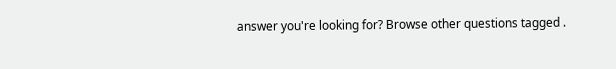answer you're looking for? Browse other questions tagged .